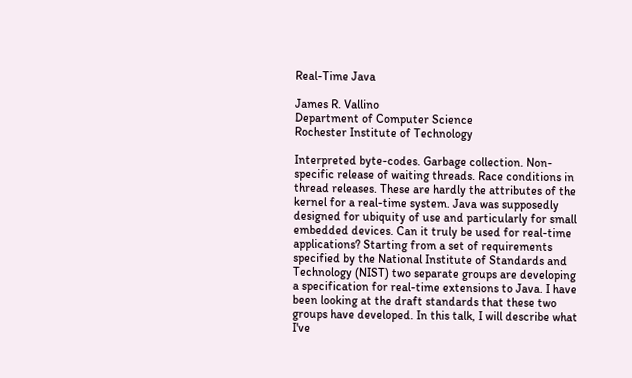Real-Time Java

James R. Vallino
Department of Computer Science
Rochester Institute of Technology

Interpreted byte-codes. Garbage collection. Non-specific release of waiting threads. Race conditions in thread releases. These are hardly the attributes of the kernel for a real-time system. Java was supposedly designed for ubiquity of use and particularly for small embedded devices. Can it truly be used for real-time applications? Starting from a set of requirements specified by the National Institute of Standards and Technology (NIST) two separate groups are developing a specification for real-time extensions to Java. I have been looking at the draft standards that these two groups have developed. In this talk, I will describe what I've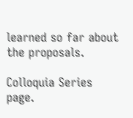learned so far about the proposals.

Colloquia Series page.